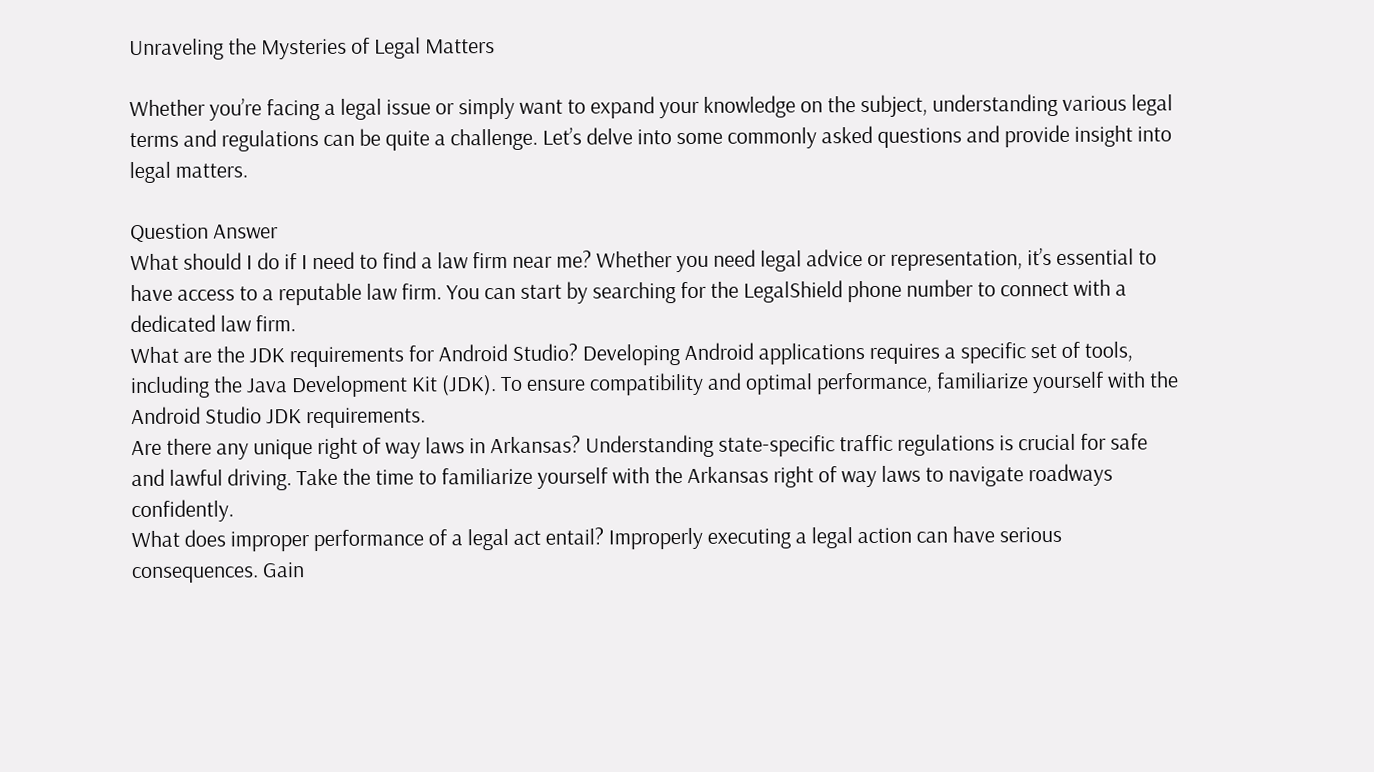Unraveling the Mysteries of Legal Matters

Whether you’re facing a legal issue or simply want to expand your knowledge on the subject, understanding various legal terms and regulations can be quite a challenge. Let’s delve into some commonly asked questions and provide insight into legal matters.

Question Answer
What should I do if I need to find a law firm near me? Whether you need legal advice or representation, it’s essential to have access to a reputable law firm. You can start by searching for the LegalShield phone number to connect with a dedicated law firm.
What are the JDK requirements for Android Studio? Developing Android applications requires a specific set of tools, including the Java Development Kit (JDK). To ensure compatibility and optimal performance, familiarize yourself with the Android Studio JDK requirements.
Are there any unique right of way laws in Arkansas? Understanding state-specific traffic regulations is crucial for safe and lawful driving. Take the time to familiarize yourself with the Arkansas right of way laws to navigate roadways confidently.
What does improper performance of a legal act entail? Improperly executing a legal action can have serious consequences. Gain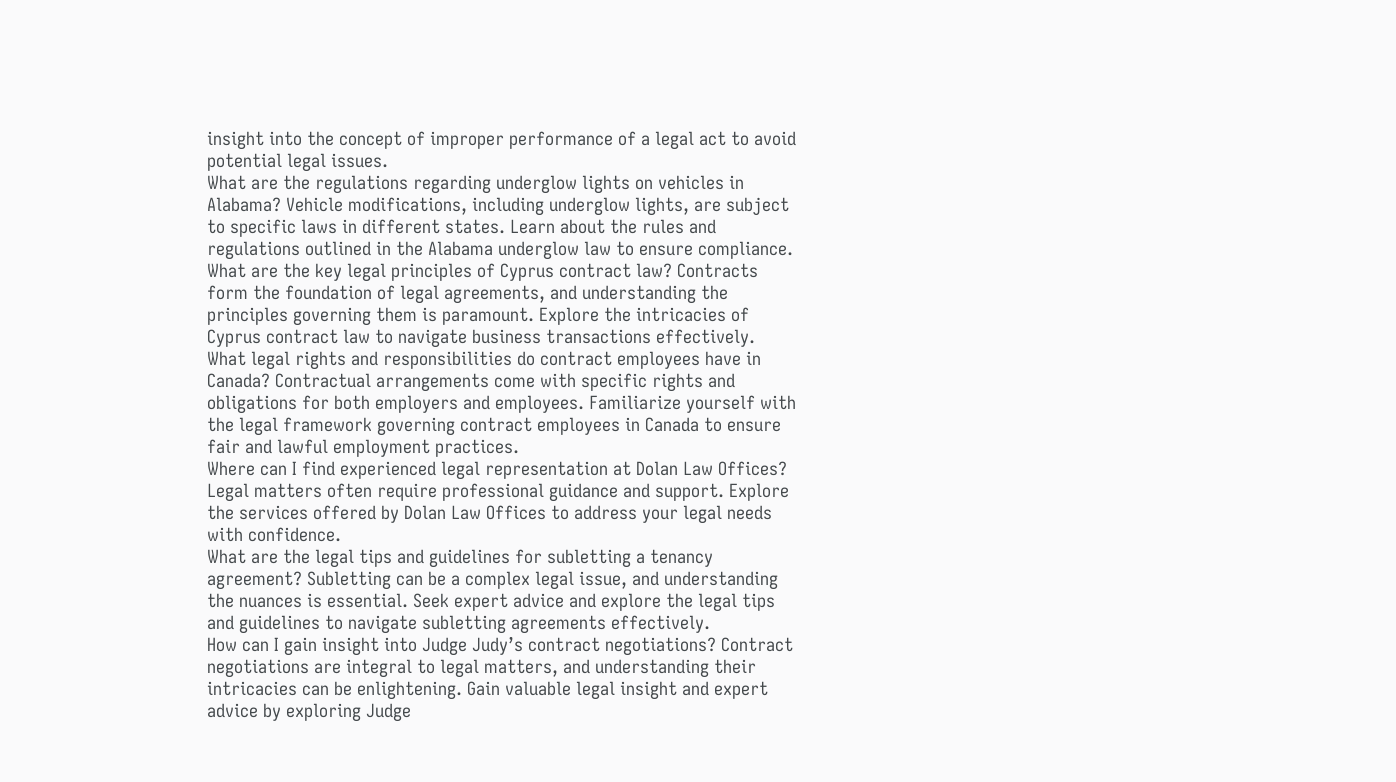insight into the concept of improper performance of a legal act to avoid potential legal issues.
What are the regulations regarding underglow lights on vehicles in Alabama? Vehicle modifications, including underglow lights, are subject to specific laws in different states. Learn about the rules and regulations outlined in the Alabama underglow law to ensure compliance.
What are the key legal principles of Cyprus contract law? Contracts form the foundation of legal agreements, and understanding the principles governing them is paramount. Explore the intricacies of Cyprus contract law to navigate business transactions effectively.
What legal rights and responsibilities do contract employees have in Canada? Contractual arrangements come with specific rights and obligations for both employers and employees. Familiarize yourself with the legal framework governing contract employees in Canada to ensure fair and lawful employment practices.
Where can I find experienced legal representation at Dolan Law Offices? Legal matters often require professional guidance and support. Explore the services offered by Dolan Law Offices to address your legal needs with confidence.
What are the legal tips and guidelines for subletting a tenancy agreement? Subletting can be a complex legal issue, and understanding the nuances is essential. Seek expert advice and explore the legal tips and guidelines to navigate subletting agreements effectively.
How can I gain insight into Judge Judy’s contract negotiations? Contract negotiations are integral to legal matters, and understanding their intricacies can be enlightening. Gain valuable legal insight and expert advice by exploring Judge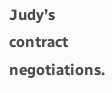Judy’s contract negotiations.